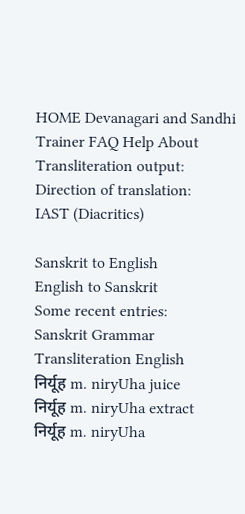HOME Devanagari and Sandhi Trainer FAQ Help About
Transliteration output: Direction of translation:
IAST (Diacritics)

Sanskrit to English
English to Sanskrit
Some recent entries:
Sanskrit Grammar Transliteration English
निर्यूह m. niryUha juice
निर्यूह m. niryUha extract
निर्यूह m. niryUha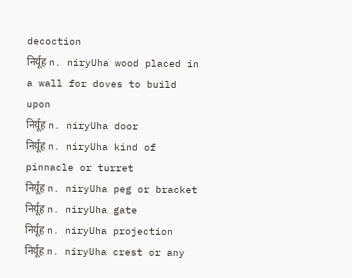decoction
निर्यूह n. niryUha wood placed in a wall for doves to build upon
निर्यूह n. niryUha door
निर्यूह n. niryUha kind of pinnacle or turret
निर्यूह n. niryUha peg or bracket
निर्यूह n. niryUha gate
निर्यूह n. niryUha projection
निर्यूह n. niryUha crest or any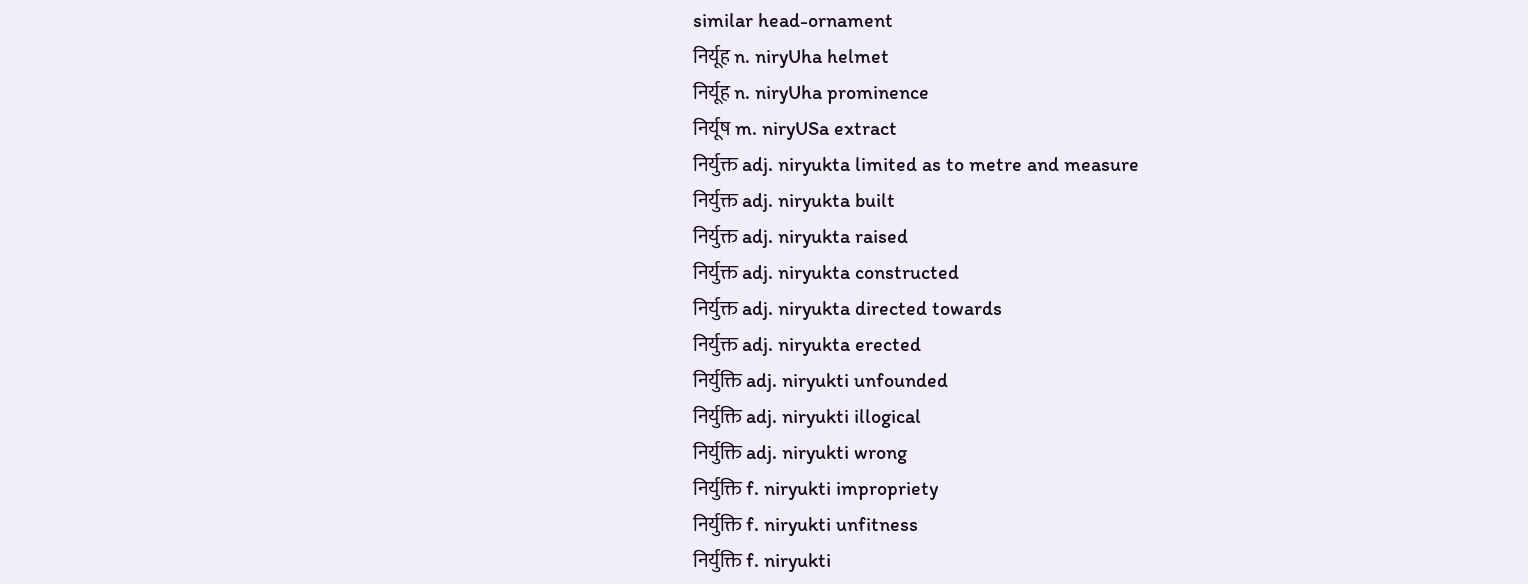similar head-ornament
निर्यूह n. niryUha helmet
निर्यूह n. niryUha prominence
निर्यूष m. niryUSa extract
निर्युक्त adj. niryukta limited as to metre and measure
निर्युक्त adj. niryukta built
निर्युक्त adj. niryukta raised
निर्युक्त adj. niryukta constructed
निर्युक्त adj. niryukta directed towards
निर्युक्त adj. niryukta erected
निर्युक्ति adj. niryukti unfounded
निर्युक्ति adj. niryukti illogical
निर्युक्ति adj. niryukti wrong
निर्युक्ति f. niryukti impropriety
निर्युक्ति f. niryukti unfitness
निर्युक्ति f. niryukti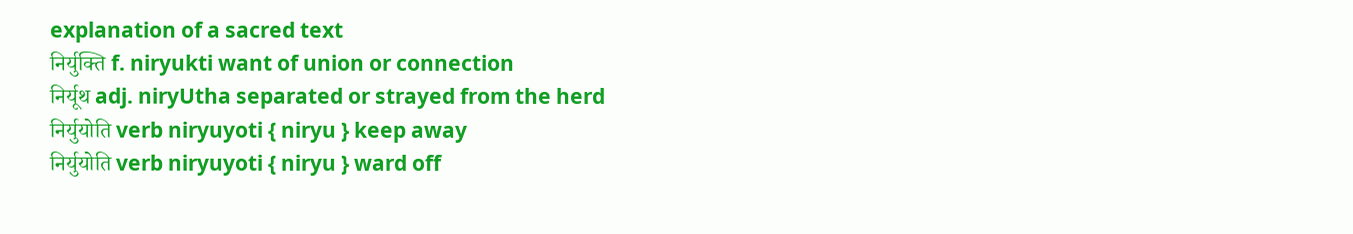explanation of a sacred text
निर्युक्ति f. niryukti want of union or connection
निर्यूथ adj. niryUtha separated or strayed from the herd
निर्युयोति verb niryuyoti { niryu } keep away
निर्युयोति verb niryuyoti { niryu } ward off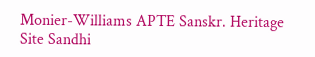Monier-Williams APTE Sanskr. Heritage Site Sandhi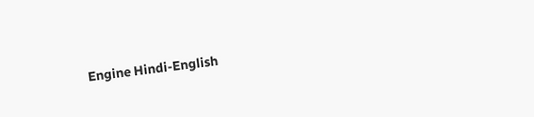Engine Hindi-English